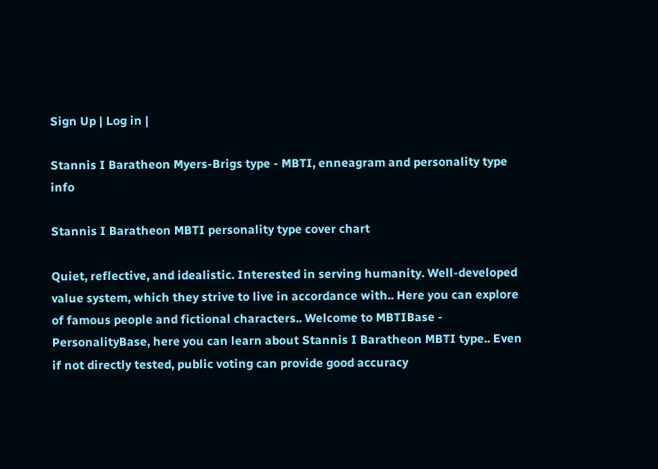Sign Up | Log in |

Stannis I Baratheon Myers-Brigs type - MBTI, enneagram and personality type info

Stannis I Baratheon MBTI personality type cover chart

Quiet, reflective, and idealistic. Interested in serving humanity. Well-developed value system, which they strive to live in accordance with.. Here you can explore of famous people and fictional characters.. Welcome to MBTIBase - PersonalityBase, here you can learn about Stannis I Baratheon MBTI type.. Even if not directly tested, public voting can provide good accuracy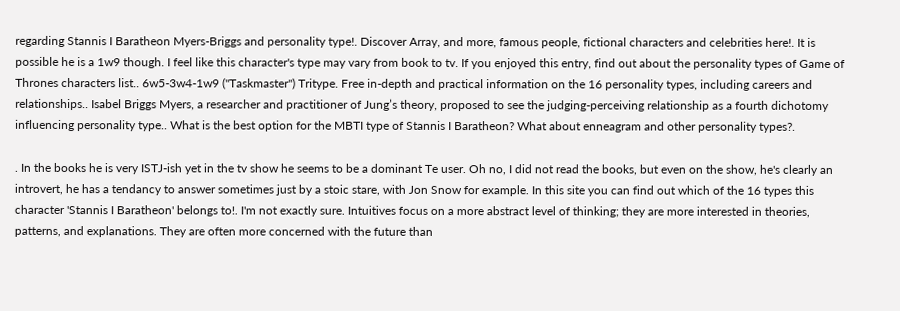regarding Stannis I Baratheon Myers-Briggs and personality type!. Discover Array, and more, famous people, fictional characters and celebrities here!. It is possible he is a 1w9 though. I feel like this character's type may vary from book to tv. If you enjoyed this entry, find out about the personality types of Game of Thrones characters list.. 6w5-3w4-1w9 ("Taskmaster") Tritype. Free in-depth and practical information on the 16 personality types, including careers and relationships.. Isabel Briggs Myers, a researcher and practitioner of Jung’s theory, proposed to see the judging-perceiving relationship as a fourth dichotomy influencing personality type.. What is the best option for the MBTI type of Stannis I Baratheon? What about enneagram and other personality types?.

. In the books he is very ISTJ-ish yet in the tv show he seems to be a dominant Te user. Oh no, I did not read the books, but even on the show, he's clearly an introvert, he has a tendancy to answer sometimes just by a stoic stare, with Jon Snow for example. In this site you can find out which of the 16 types this character 'Stannis I Baratheon' belongs to!. I'm not exactly sure. Intuitives focus on a more abstract level of thinking; they are more interested in theories, patterns, and explanations. They are often more concerned with the future than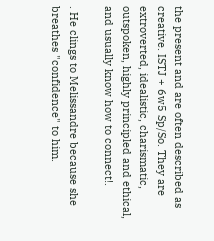the present and are often described as creative. ISTJ + 6w5 Sp/So. They are extroverted, idealistic, charismatic, outspoken, highly principled and ethical, and usually know how to connect!.

. He clings to Melissandre because she breathes "confidence" to him.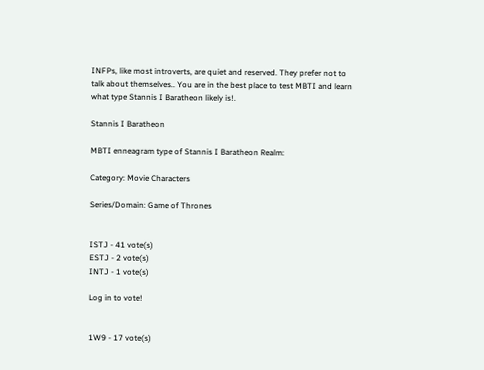INFPs, like most introverts, are quiet and reserved. They prefer not to talk about themselves.. You are in the best place to test MBTI and learn what type Stannis I Baratheon likely is!.

Stannis I Baratheon

MBTI enneagram type of Stannis I Baratheon Realm:

Category: Movie Characters

Series/Domain: Game of Thrones


ISTJ - 41 vote(s)
ESTJ - 2 vote(s)
INTJ - 1 vote(s)

Log in to vote!


1W9 - 17 vote(s)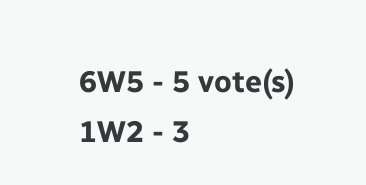6W5 - 5 vote(s)
1W2 - 3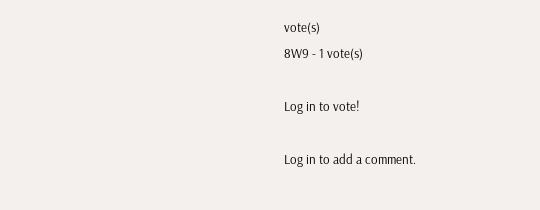vote(s)
8W9 - 1 vote(s)

Log in to vote!

Log in to add a comment.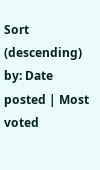Sort (descending) by: Date posted | Most voted